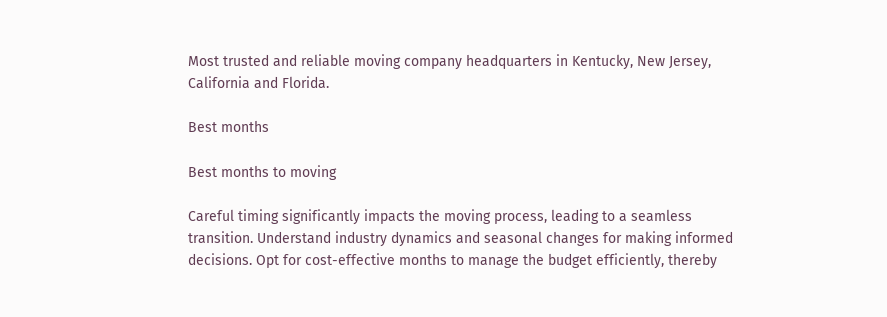Most trusted and reliable moving company headquarters in Kentucky, New Jersey, California and Florida.

Best months

Best months to moving

Careful timing significantly impacts the moving process, leading to a seamless transition. Understand industry dynamics and seasonal changes for making informed decisions. Opt for cost-effective months to manage the budget efficiently, thereby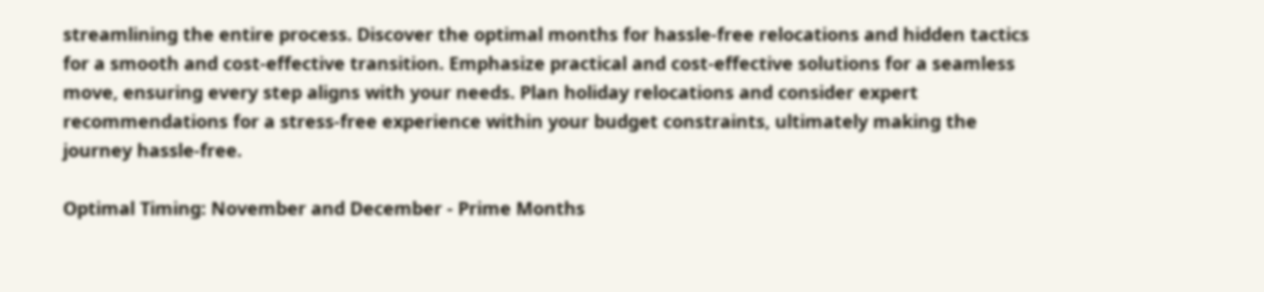streamlining the entire process. Discover the optimal months for hassle-free relocations and hidden tactics for a smooth and cost-effective transition. Emphasize practical and cost-effective solutions for a seamless move, ensuring every step aligns with your needs. Plan holiday relocations and consider expert recommendations for a stress-free experience within your budget constraints, ultimately making the journey hassle-free.

Optimal Timing: November and December - Prime Months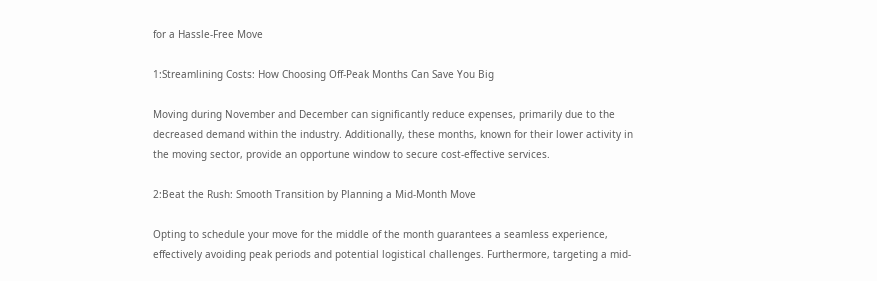for a Hassle-Free Move

1:Streamlining Costs: How Choosing Off-Peak Months Can Save You Big

Moving during November and December can significantly reduce expenses, primarily due to the decreased demand within the industry. Additionally, these months, known for their lower activity in the moving sector, provide an opportune window to secure cost-effective services.

2:Beat the Rush: Smooth Transition by Planning a Mid-Month Move

Opting to schedule your move for the middle of the month guarantees a seamless experience, effectively avoiding peak periods and potential logistical challenges. Furthermore, targeting a mid-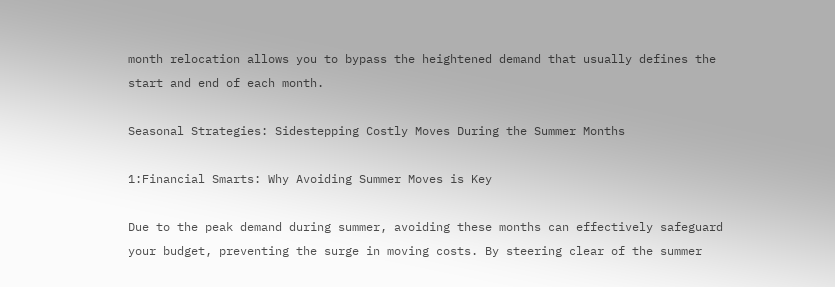month relocation allows you to bypass the heightened demand that usually defines the start and end of each month.

Seasonal Strategies: Sidestepping Costly Moves During the Summer Months

1:Financial Smarts: Why Avoiding Summer Moves is Key

Due to the peak demand during summer, avoiding these months can effectively safeguard your budget, preventing the surge in moving costs. By steering clear of the summer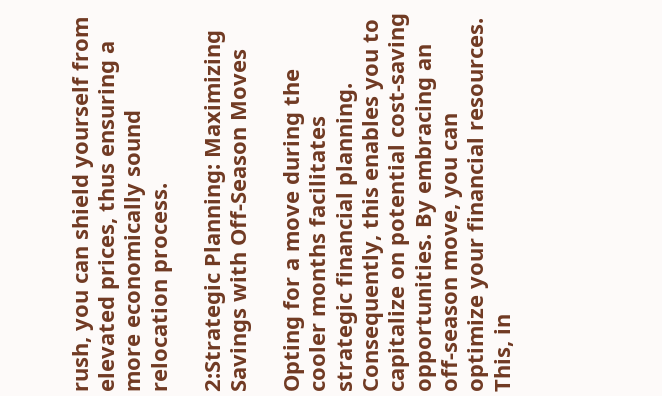rush, you can shield yourself from elevated prices, thus ensuring a more economically sound relocation process.

2:Strategic Planning: Maximizing Savings with Off-Season Moves

Opting for a move during the cooler months facilitates strategic financial planning. Consequently, this enables you to capitalize on potential cost-saving opportunities. By embracing an off-season move, you can optimize your financial resources. This, in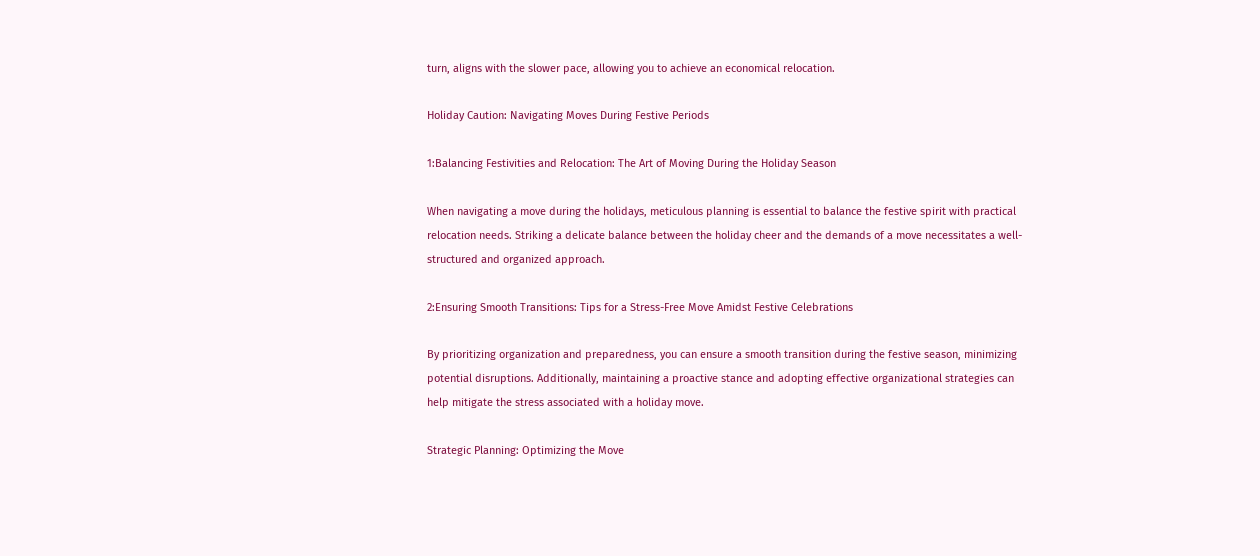turn, aligns with the slower pace, allowing you to achieve an economical relocation.

Holiday Caution: Navigating Moves During Festive Periods

1:Balancing Festivities and Relocation: The Art of Moving During the Holiday Season

When navigating a move during the holidays, meticulous planning is essential to balance the festive spirit with practical relocation needs. Striking a delicate balance between the holiday cheer and the demands of a move necessitates a well-structured and organized approach.

2:Ensuring Smooth Transitions: Tips for a Stress-Free Move Amidst Festive Celebrations

By prioritizing organization and preparedness, you can ensure a smooth transition during the festive season, minimizing potential disruptions. Additionally, maintaining a proactive stance and adopting effective organizational strategies can help mitigate the stress associated with a holiday move.

Strategic Planning: Optimizing the Move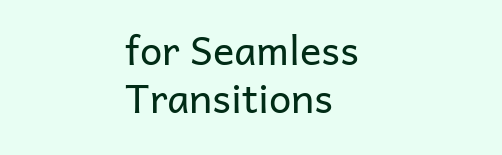for Seamless Transitions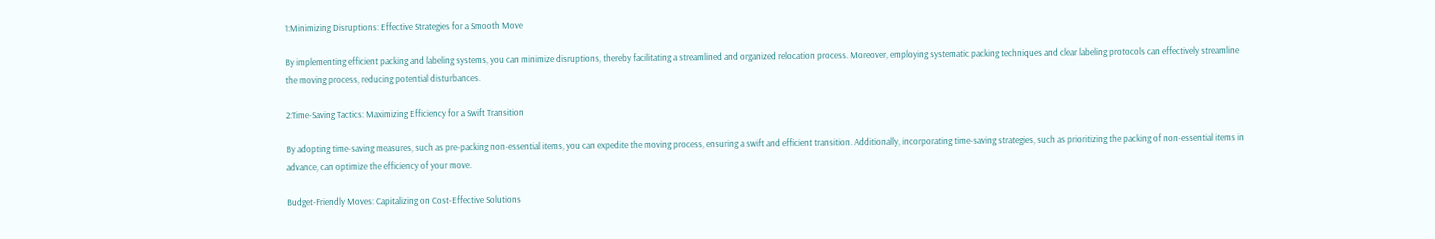1:Minimizing Disruptions: Effective Strategies for a Smooth Move

By implementing efficient packing and labeling systems, you can minimize disruptions, thereby facilitating a streamlined and organized relocation process. Moreover, employing systematic packing techniques and clear labeling protocols can effectively streamline the moving process, reducing potential disturbances.

2:Time-Saving Tactics: Maximizing Efficiency for a Swift Transition

By adopting time-saving measures, such as pre-packing non-essential items, you can expedite the moving process, ensuring a swift and efficient transition. Additionally, incorporating time-saving strategies, such as prioritizing the packing of non-essential items in advance, can optimize the efficiency of your move.

Budget-Friendly Moves: Capitalizing on Cost-Effective Solutions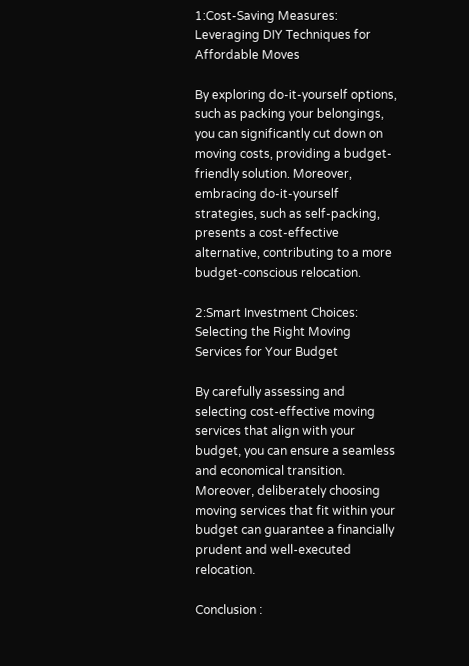1:Cost-Saving Measures: Leveraging DIY Techniques for Affordable Moves

By exploring do-it-yourself options, such as packing your belongings, you can significantly cut down on moving costs, providing a budget-friendly solution. Moreover, embracing do-it-yourself strategies, such as self-packing, presents a cost-effective alternative, contributing to a more budget-conscious relocation.

2:Smart Investment Choices: Selecting the Right Moving Services for Your Budget

By carefully assessing and selecting cost-effective moving services that align with your budget, you can ensure a seamless and economical transition. Moreover, deliberately choosing moving services that fit within your budget can guarantee a financially prudent and well-executed relocation.

Conclusion :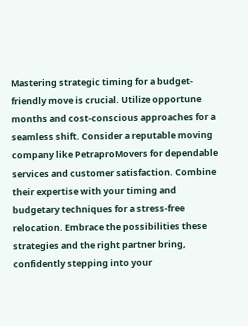Mastering strategic timing for a budget-friendly move is crucial. Utilize opportune months and cost-conscious approaches for a seamless shift. Consider a reputable moving company like PetraproMovers for dependable services and customer satisfaction. Combine their expertise with your timing and budgetary techniques for a stress-free relocation. Embrace the possibilities these strategies and the right partner bring, confidently stepping into your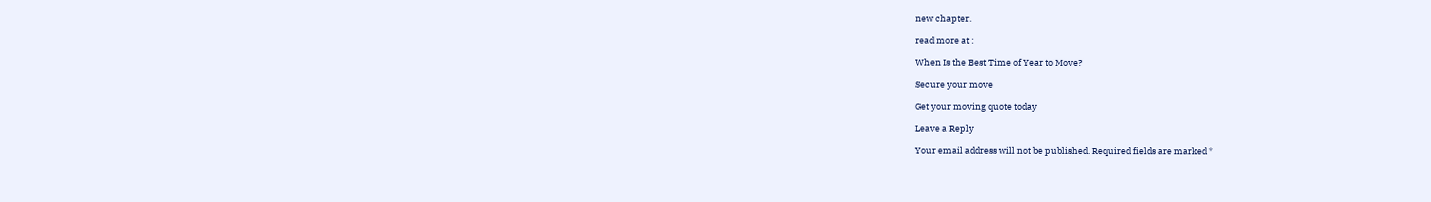new chapter.

read more at :

When Is the Best Time of Year to Move?

Secure your move

Get your moving quote today

Leave a Reply

Your email address will not be published. Required fields are marked *